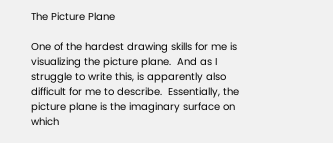The Picture Plane

One of the hardest drawing skills for me is visualizing the picture plane.  And as I struggle to write this, is apparently also difficult for me to describe.  Essentially, the picture plane is the imaginary surface on which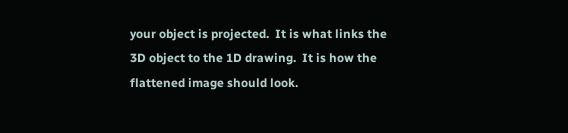your object is projected.  It is what links the 3D object to the 1D drawing.  It is how the flattened image should look.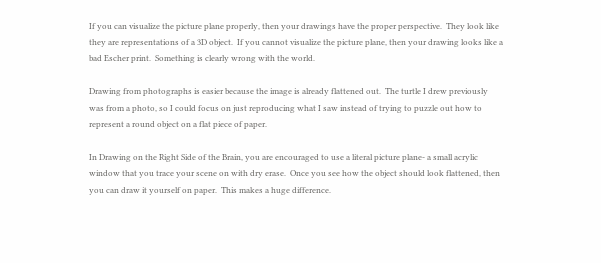If you can visualize the picture plane properly, then your drawings have the proper perspective.  They look like they are representations of a 3D object.  If you cannot visualize the picture plane, then your drawing looks like a bad Escher print.  Something is clearly wrong with the world.

Drawing from photographs is easier because the image is already flattened out.  The turtle I drew previously was from a photo, so I could focus on just reproducing what I saw instead of trying to puzzle out how to represent a round object on a flat piece of paper.

In Drawing on the Right Side of the Brain, you are encouraged to use a literal picture plane- a small acrylic window that you trace your scene on with dry erase.  Once you see how the object should look flattened, then you can draw it yourself on paper.  This makes a huge difference.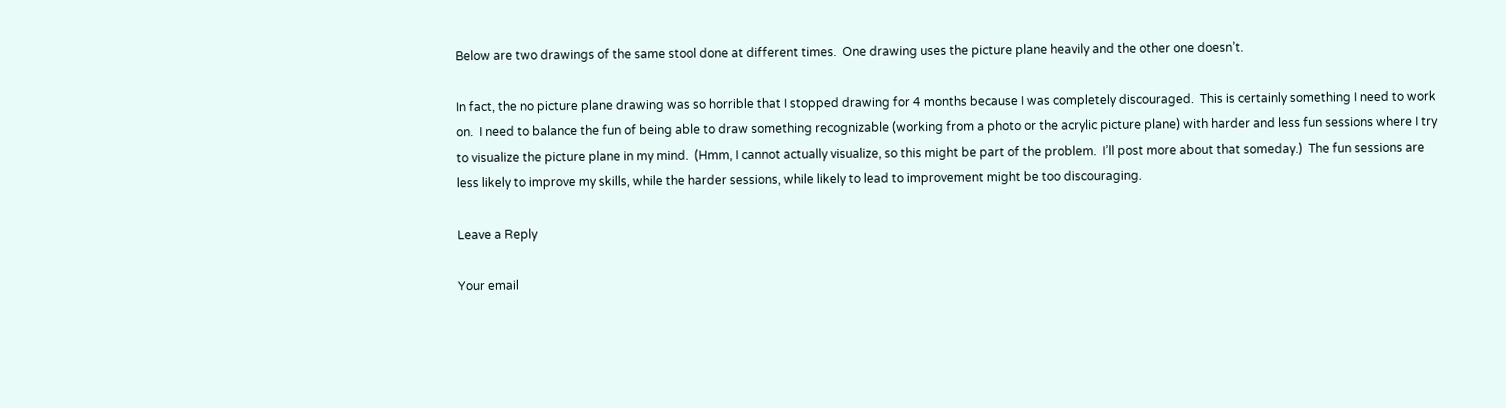Below are two drawings of the same stool done at different times.  One drawing uses the picture plane heavily and the other one doesn’t.

In fact, the no picture plane drawing was so horrible that I stopped drawing for 4 months because I was completely discouraged.  This is certainly something I need to work on.  I need to balance the fun of being able to draw something recognizable (working from a photo or the acrylic picture plane) with harder and less fun sessions where I try to visualize the picture plane in my mind.  (Hmm, I cannot actually visualize, so this might be part of the problem.  I’ll post more about that someday.)  The fun sessions are less likely to improve my skills, while the harder sessions, while likely to lead to improvement might be too discouraging.

Leave a Reply

Your email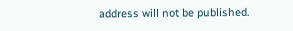address will not be published.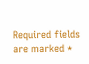Required fields are marked *